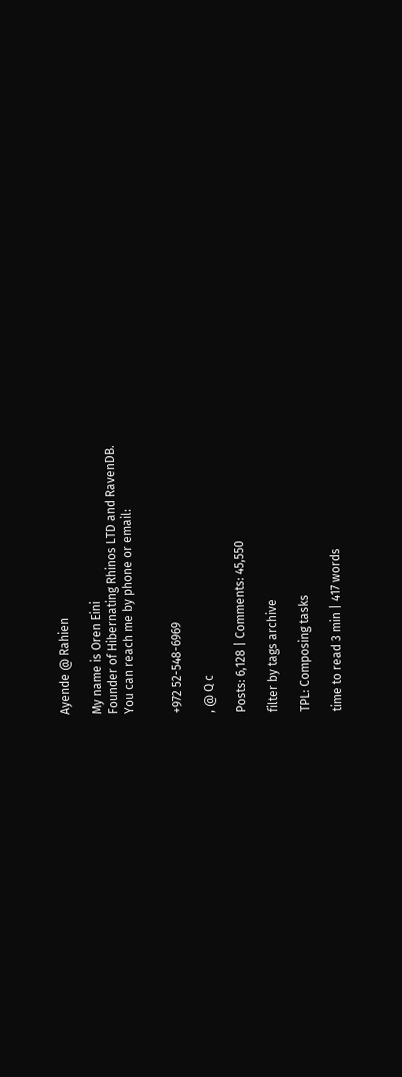Ayende @ Rahien

My name is Oren Eini
Founder of Hibernating Rhinos LTD and RavenDB.
You can reach me by phone or email:


+972 52-548-6969

, @ Q c

Posts: 6,128 | Comments: 45,550

filter by tags archive

TPL: Composing tasks

time to read 3 min | 417 words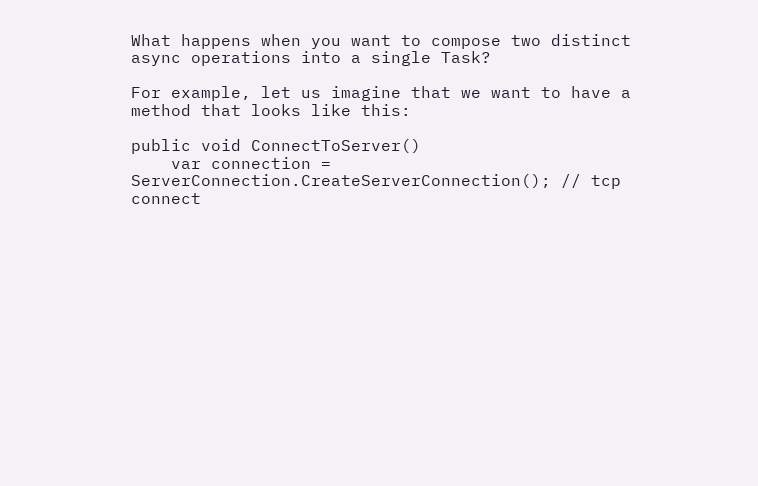What happens when you want to compose two distinct async operations into a single Task?

For example, let us imagine that we want to have a method that looks like this:

public void ConnectToServer()
    var connection = ServerConnection.CreateServerConnection(); // tcp connect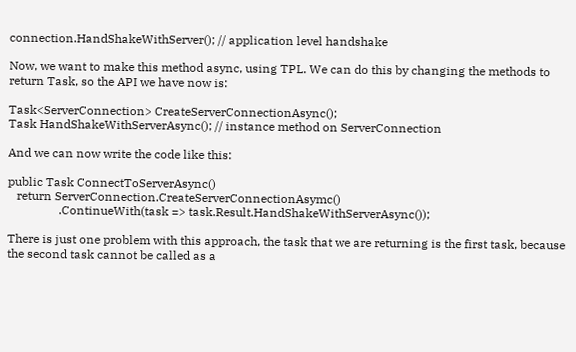connection.HandShakeWithServer(); // application level handshake

Now, we want to make this method async, using TPL. We can do this by changing the methods to return Task, so the API we have now is:

Task<ServerConnection> CreateServerConnectionAsync();
Task HandShakeWithServerAsync(); // instance method on ServerConnection

And we can now write the code like this:

public Task ConnectToServerAsync()
   return ServerConnection.CreateServerConnectionAsymc()
                 .ContinueWith(task => task.Result.HandShakeWithServerAsync());

There is just one problem with this approach, the task that we are returning is the first task, because the second task cannot be called as a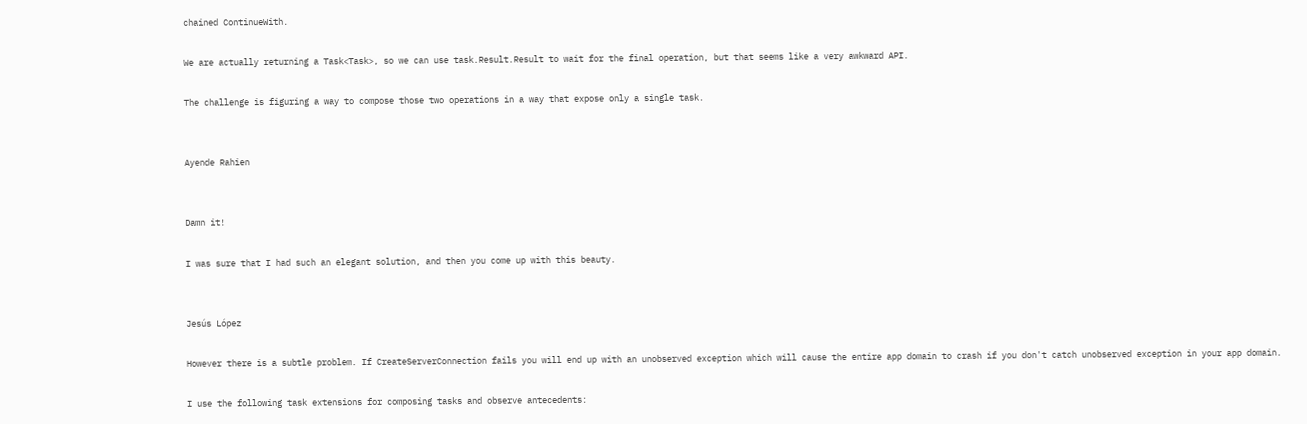chained ContinueWith.

We are actually returning a Task<Task>, so we can use task.Result.Result to wait for the final operation, but that seems like a very awkward API.

The challenge is figuring a way to compose those two operations in a way that expose only a single task.


Ayende Rahien


Damn it!

I was sure that I had such an elegant solution, and then you come up with this beauty.


Jesús López

However there is a subtle problem. If CreateServerConnection fails you will end up with an unobserved exception which will cause the entire app domain to crash if you don't catch unobserved exception in your app domain.

I use the following task extensions for composing tasks and observe antecedents: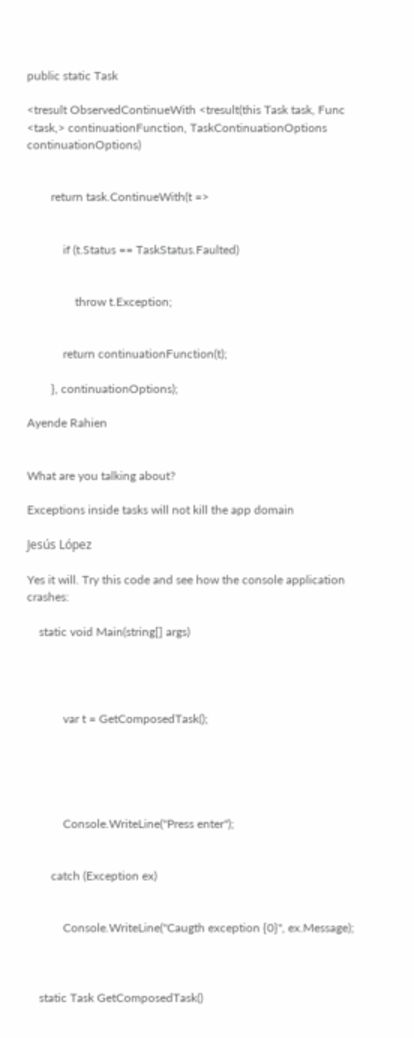public static Task

<tresult ObservedContinueWith <tresult(this Task task, Func <task,> continuationFunction, TaskContinuationOptions continuationOptions)


        return task.ContinueWith(t =>


            if (t.Status == TaskStatus.Faulted)


                throw t.Exception;


            return continuationFunction(t);

        }, continuationOptions);

Ayende Rahien


What are you talking about?

Exceptions inside tasks will not kill the app domain

Jesús López

Yes it will. Try this code and see how the console application crashes:

    static void Main(string[] args)




            var t = GetComposedTask();





            Console.WriteLine("Press enter");


        catch (Exception ex)


            Console.WriteLine("Caugth exception {0}", ex.Message);



    static Task GetComposedTask()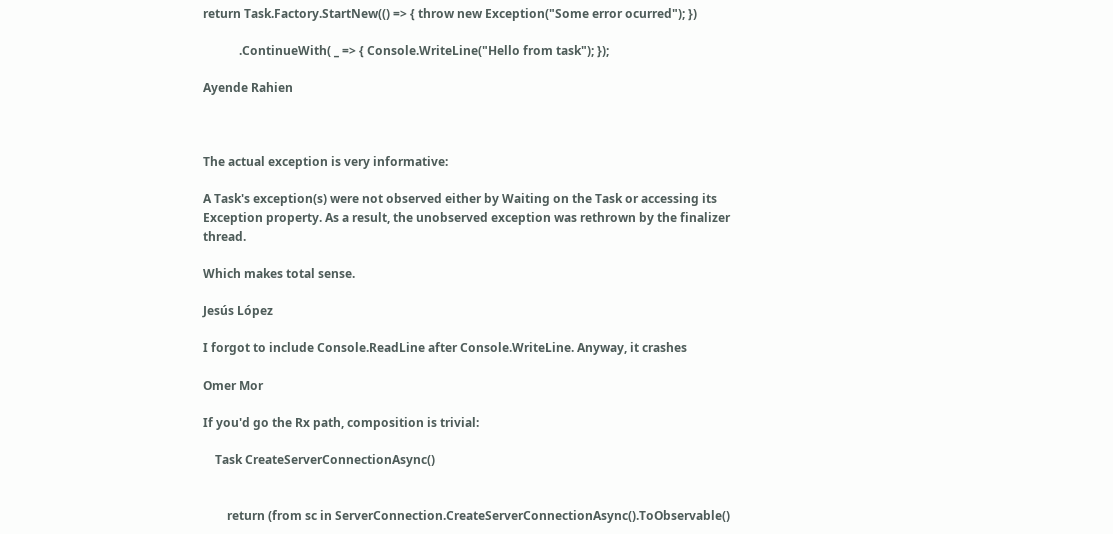return Task.Factory.StartNew(() => { throw new Exception("Some error ocurred"); })

            .ContinueWith( _ => { Console.WriteLine("Hello from task"); });

Ayende Rahien



The actual exception is very informative:

A Task's exception(s) were not observed either by Waiting on the Task or accessing its Exception property. As a result, the unobserved exception was rethrown by the finalizer thread.

Which makes total sense.

Jesús López

I forgot to include Console.ReadLine after Console.WriteLine. Anyway, it crashes

Omer Mor

If you'd go the Rx path, composition is trivial:

    Task CreateServerConnectionAsync()


        return (from sc in ServerConnection.CreateServerConnectionAsync().ToObservable()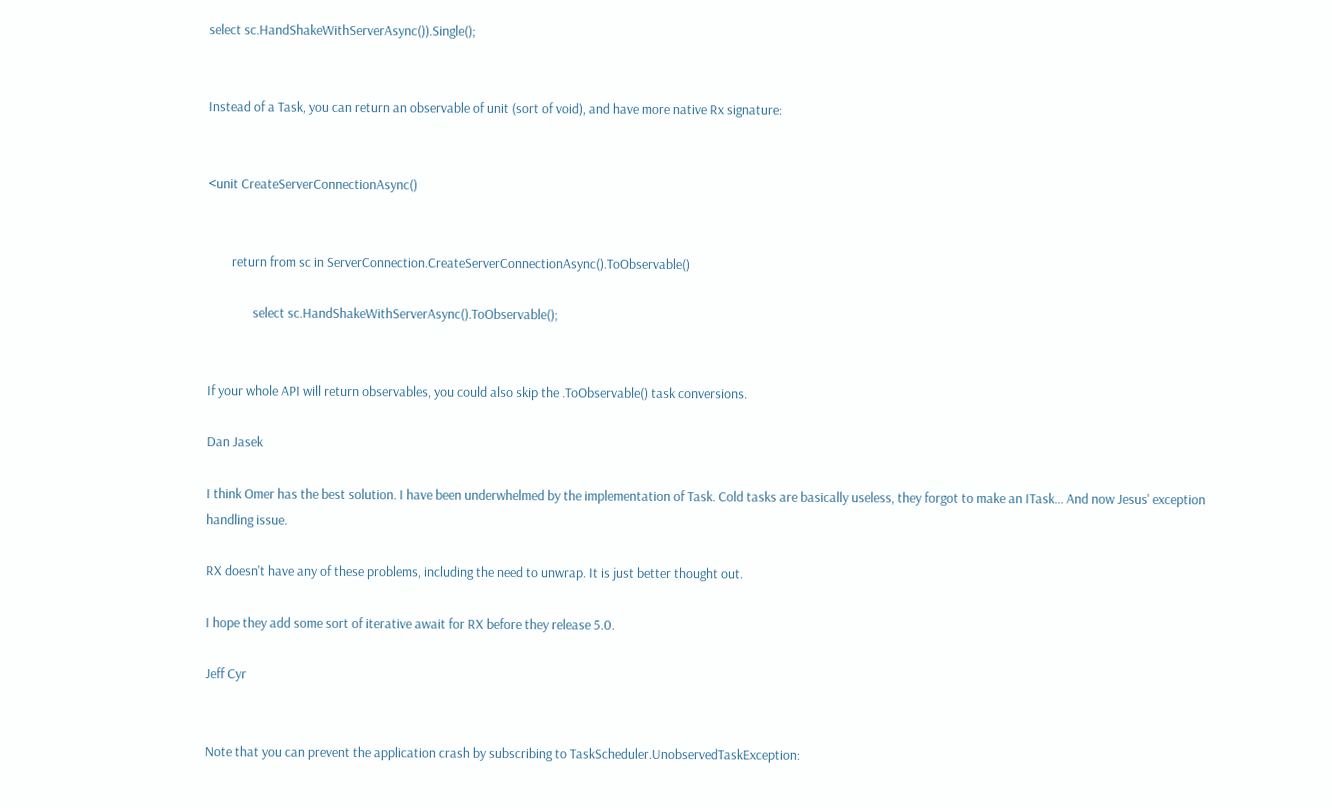select sc.HandShakeWithServerAsync()).Single();


Instead of a Task, you can return an observable of unit (sort of void), and have more native Rx signature:


<unit CreateServerConnectionAsync()


        return from sc in ServerConnection.CreateServerConnectionAsync().ToObservable()

               select sc.HandShakeWithServerAsync().ToObservable();


If your whole API will return observables, you could also skip the .ToObservable() task conversions.

Dan Jasek

I think Omer has the best solution. I have been underwhelmed by the implementation of Task. Cold tasks are basically useless, they forgot to make an ITask... And now Jesus' exception handling issue.

RX doesn't have any of these problems, including the need to unwrap. It is just better thought out.

I hope they add some sort of iterative await for RX before they release 5.0.

Jeff Cyr


Note that you can prevent the application crash by subscribing to TaskScheduler.UnobservedTaskException: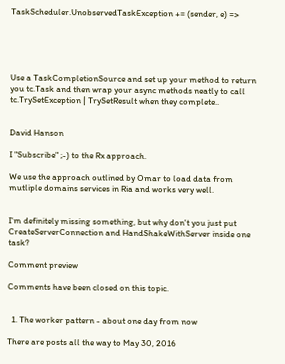TaskScheduler.UnobservedTaskException += (sender, e) =>





Use a TaskCompletionSource and set up your method to return you tc.Task and then wrap your async methods neatly to call tc.TrySetException | TrySetResult when they complete..


David Hanson

I "Subscribe" ;-) to the Rx approach.

We use the approach outlined by Omar to load data from mutliple domains services in Ria and works very well.


I'm definitely missing something, but why don't you just put CreateServerConnection and HandShakeWithServer inside one task?

Comment preview

Comments have been closed on this topic.


  1. The worker pattern - about one day from now

There are posts all the way to May 30, 2016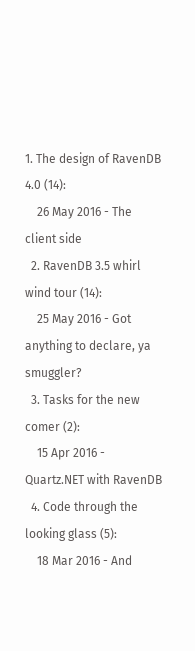1. The design of RavenDB 4.0 (14):
    26 May 2016 - The client side
  2. RavenDB 3.5 whirl wind tour (14):
    25 May 2016 - Got anything to declare, ya smuggler?
  3. Tasks for the new comer (2):
    15 Apr 2016 - Quartz.NET with RavenDB
  4. Code through the looking glass (5):
    18 Mar 2016 - And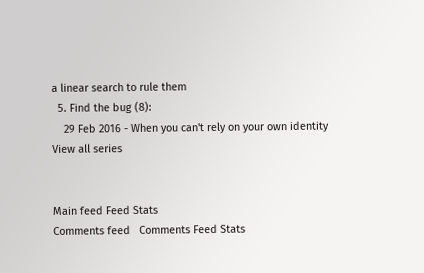a linear search to rule them
  5. Find the bug (8):
    29 Feb 2016 - When you can't rely on your own identity
View all series


Main feed Feed Stats
Comments feed   Comments Feed Stats